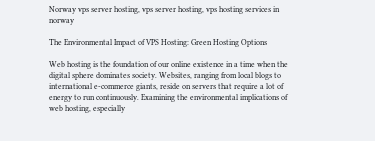Norway vps server hosting, vps server hosting, vps hosting services in norway

The Environmental Impact of VPS Hosting: Green Hosting Options

Web hosting is the foundation of our online existence in a time when the digital sphere dominates society. Websites, ranging from local blogs to international e-commerce giants, reside on servers that require a lot of energy to run continuously. Examining the environmental implications of web hosting, especially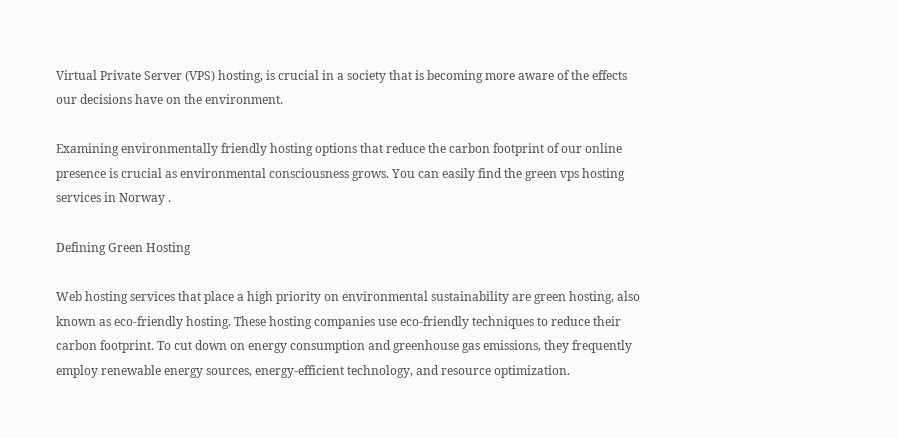Virtual Private Server (VPS) hosting, is crucial in a society that is becoming more aware of the effects our decisions have on the environment.

Examining environmentally friendly hosting options that reduce the carbon footprint of our online presence is crucial as environmental consciousness grows. You can easily find the green vps hosting services in Norway .

Defining Green Hosting

Web hosting services that place a high priority on environmental sustainability are green hosting, also known as eco-friendly hosting. These hosting companies use eco-friendly techniques to reduce their carbon footprint. To cut down on energy consumption and greenhouse gas emissions, they frequently employ renewable energy sources, energy-efficient technology, and resource optimization.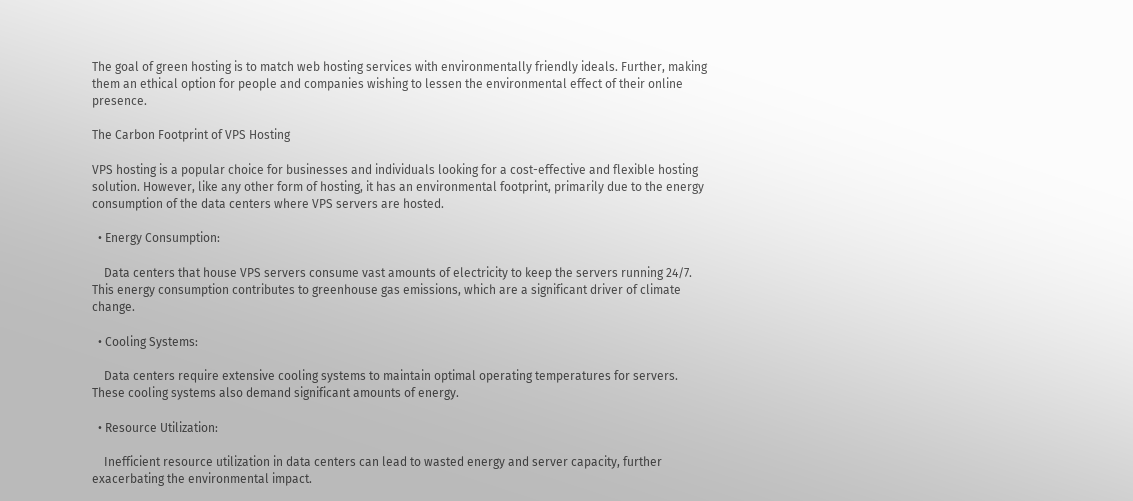The goal of green hosting is to match web hosting services with environmentally friendly ideals. Further, making them an ethical option for people and companies wishing to lessen the environmental effect of their online presence.

The Carbon Footprint of VPS Hosting

VPS hosting is a popular choice for businesses and individuals looking for a cost-effective and flexible hosting solution. However, like any other form of hosting, it has an environmental footprint, primarily due to the energy consumption of the data centers where VPS servers are hosted.

  • Energy Consumption:

    Data centers that house VPS servers consume vast amounts of electricity to keep the servers running 24/7. This energy consumption contributes to greenhouse gas emissions, which are a significant driver of climate change.

  • Cooling Systems:

    Data centers require extensive cooling systems to maintain optimal operating temperatures for servers. These cooling systems also demand significant amounts of energy.

  • Resource Utilization:

    Inefficient resource utilization in data centers can lead to wasted energy and server capacity, further exacerbating the environmental impact.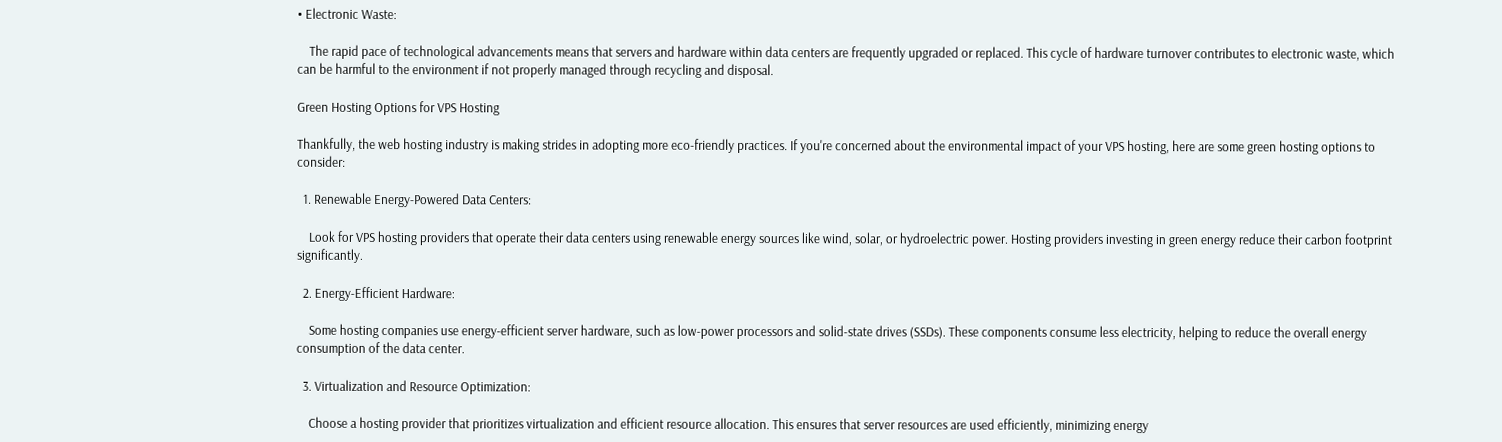• Electronic Waste:

    The rapid pace of technological advancements means that servers and hardware within data centers are frequently upgraded or replaced. This cycle of hardware turnover contributes to electronic waste, which can be harmful to the environment if not properly managed through recycling and disposal.

Green Hosting Options for VPS Hosting

Thankfully, the web hosting industry is making strides in adopting more eco-friendly practices. If you're concerned about the environmental impact of your VPS hosting, here are some green hosting options to consider:

  1. Renewable Energy-Powered Data Centers:

    Look for VPS hosting providers that operate their data centers using renewable energy sources like wind, solar, or hydroelectric power. Hosting providers investing in green energy reduce their carbon footprint significantly.

  2. Energy-Efficient Hardware:

    Some hosting companies use energy-efficient server hardware, such as low-power processors and solid-state drives (SSDs). These components consume less electricity, helping to reduce the overall energy consumption of the data center.

  3. Virtualization and Resource Optimization:

    Choose a hosting provider that prioritizes virtualization and efficient resource allocation. This ensures that server resources are used efficiently, minimizing energy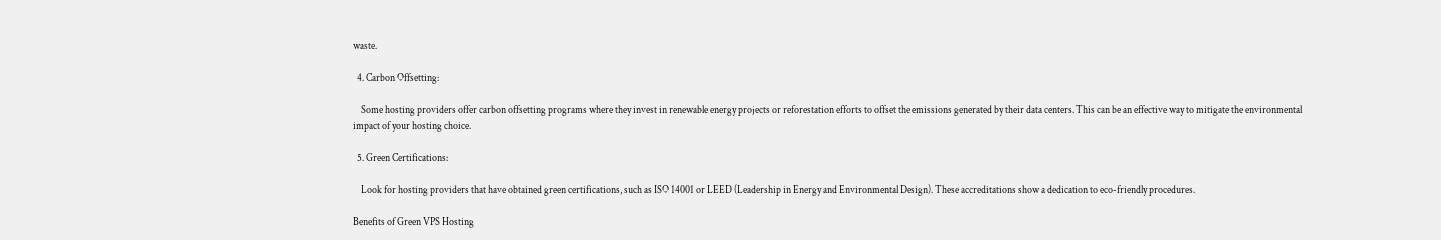waste.

  4. Carbon Offsetting:

    Some hosting providers offer carbon offsetting programs where they invest in renewable energy projects or reforestation efforts to offset the emissions generated by their data centers. This can be an effective way to mitigate the environmental impact of your hosting choice.

  5. Green Certifications:

    Look for hosting providers that have obtained green certifications, such as ISO 14001 or LEED (Leadership in Energy and Environmental Design). These accreditations show a dedication to eco-friendly procedures.

Benefits of Green VPS Hosting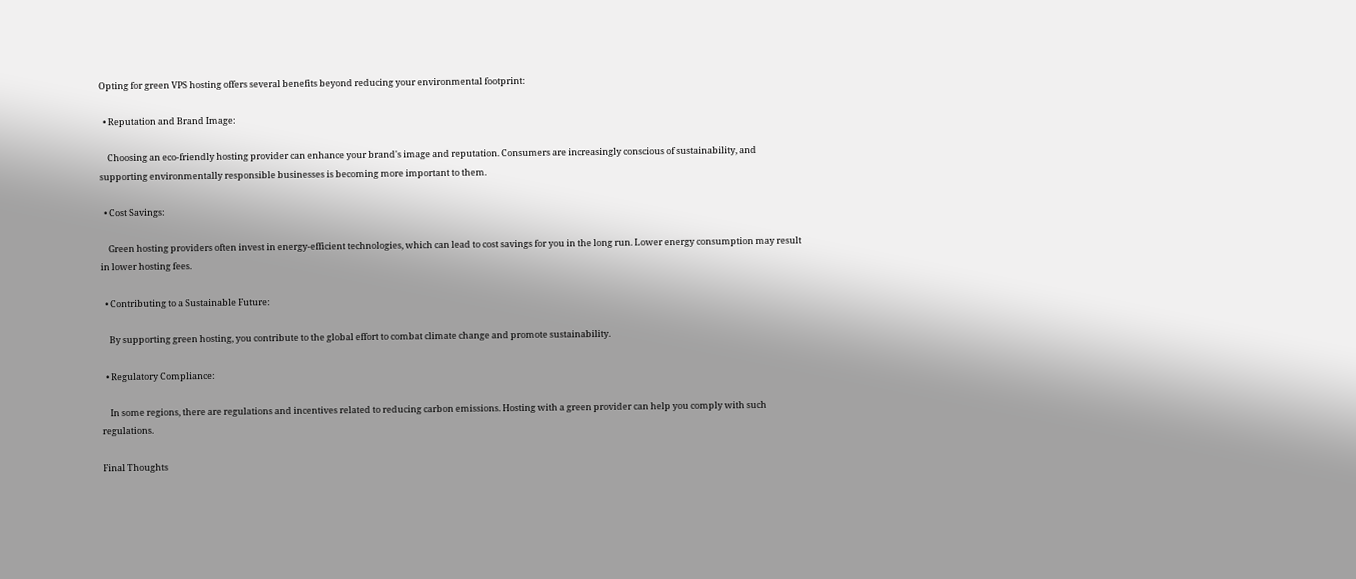Opting for green VPS hosting offers several benefits beyond reducing your environmental footprint:

  • Reputation and Brand Image:

    Choosing an eco-friendly hosting provider can enhance your brand's image and reputation. Consumers are increasingly conscious of sustainability, and supporting environmentally responsible businesses is becoming more important to them.

  • Cost Savings:

    Green hosting providers often invest in energy-efficient technologies, which can lead to cost savings for you in the long run. Lower energy consumption may result in lower hosting fees.

  • Contributing to a Sustainable Future:

    By supporting green hosting, you contribute to the global effort to combat climate change and promote sustainability.

  • Regulatory Compliance:

    In some regions, there are regulations and incentives related to reducing carbon emissions. Hosting with a green provider can help you comply with such regulations.

Final Thoughts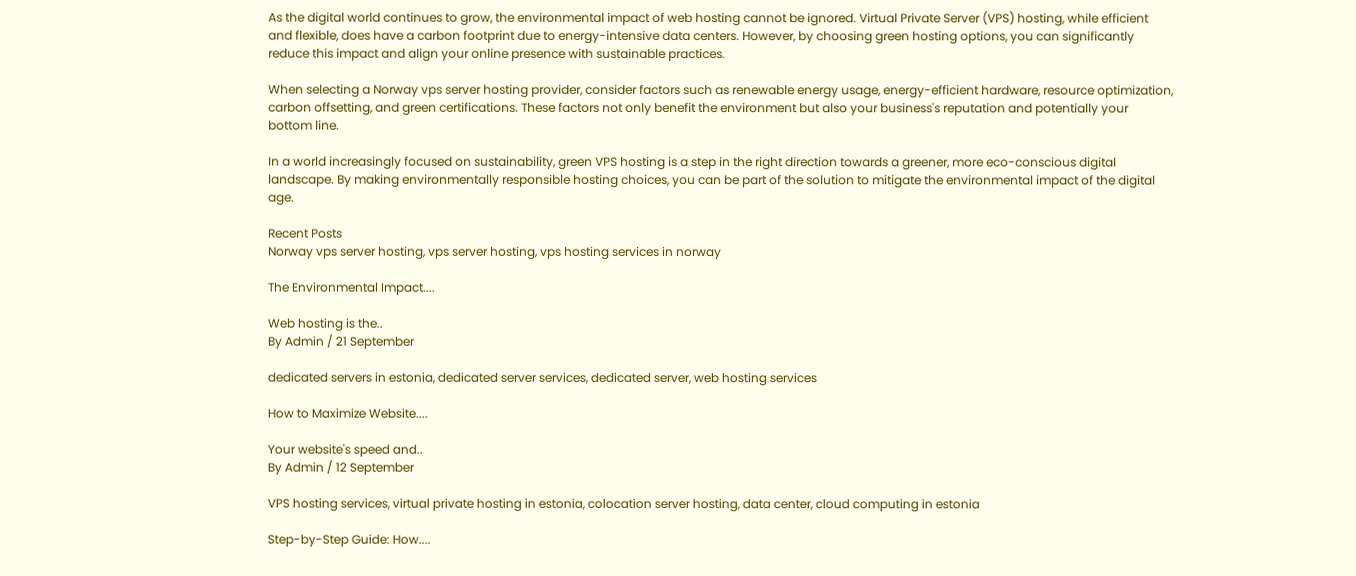As the digital world continues to grow, the environmental impact of web hosting cannot be ignored. Virtual Private Server (VPS) hosting, while efficient and flexible, does have a carbon footprint due to energy-intensive data centers. However, by choosing green hosting options, you can significantly reduce this impact and align your online presence with sustainable practices.

When selecting a Norway vps server hosting provider, consider factors such as renewable energy usage, energy-efficient hardware, resource optimization, carbon offsetting, and green certifications. These factors not only benefit the environment but also your business's reputation and potentially your bottom line.

In a world increasingly focused on sustainability, green VPS hosting is a step in the right direction towards a greener, more eco-conscious digital landscape. By making environmentally responsible hosting choices, you can be part of the solution to mitigate the environmental impact of the digital age.

Recent Posts
Norway vps server hosting, vps server hosting, vps hosting services in norway

The Environmental Impact....

Web hosting is the..
By Admin / 21 September

dedicated servers in estonia, dedicated server services, dedicated server, web hosting services

How to Maximize Website....

Your website's speed and..
By Admin / 12 September

VPS hosting services, virtual private hosting in estonia, colocation server hosting, data center, cloud computing in estonia

Step-by-Step Guide: How....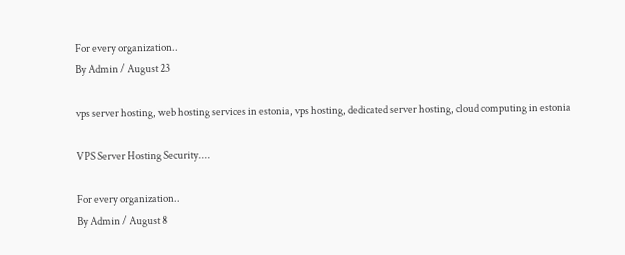For every organization..
By Admin / August 23

vps server hosting, web hosting services in estonia, vps hosting, dedicated server hosting, cloud computing in estonia

VPS Server Hosting Security....

For every organization..
By Admin / August 8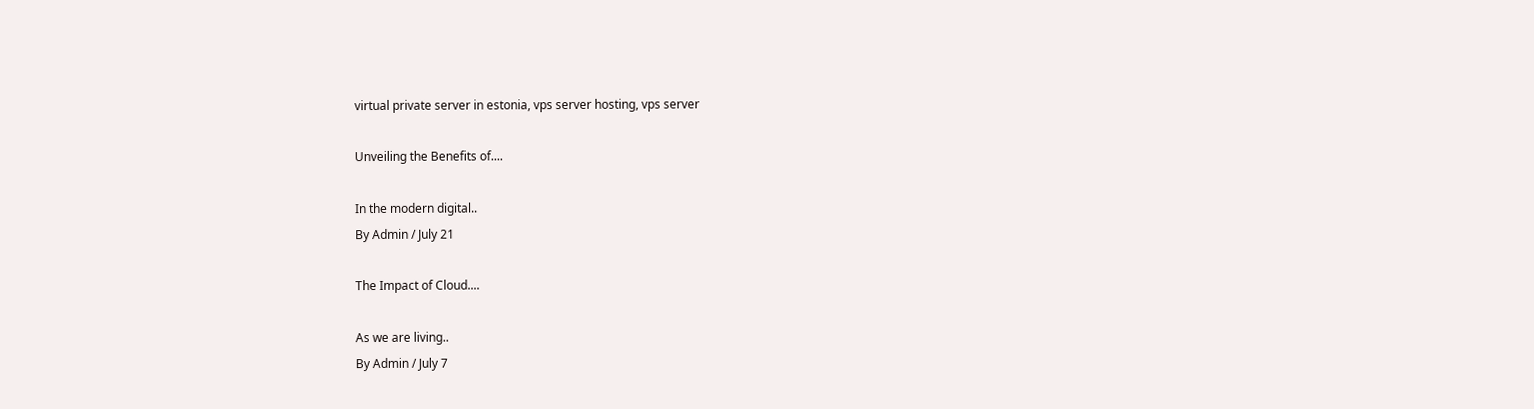virtual private server in estonia, vps server hosting, vps server

Unveiling the Benefits of....

In the modern digital..
By Admin / July 21

The Impact of Cloud....

As we are living..
By Admin / July 7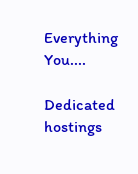Everything You....

Dedicated hostings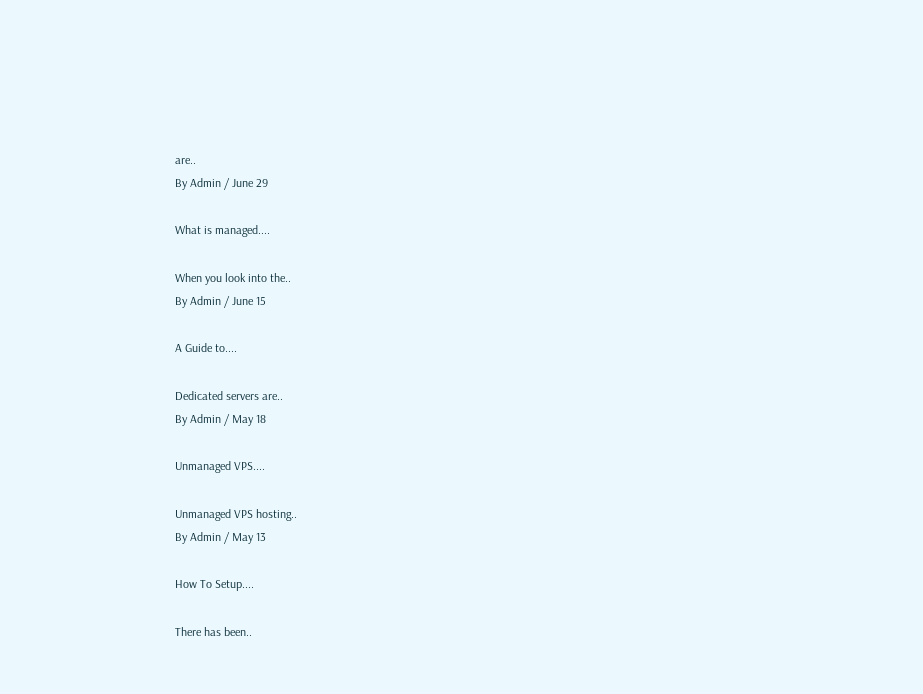are..
By Admin / June 29

What is managed....

When you look into the..
By Admin / June 15

A Guide to....

Dedicated servers are..
By Admin / May 18

Unmanaged VPS....

Unmanaged VPS hosting..
By Admin / May 13

How To Setup....

There has been..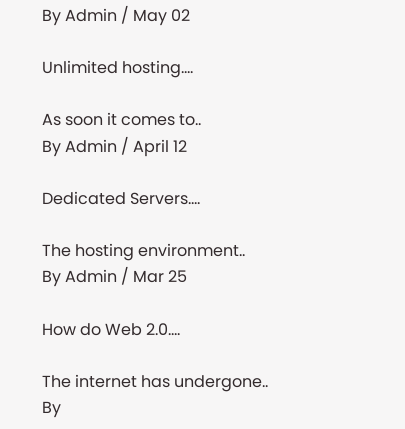By Admin / May 02

Unlimited hosting....

As soon it comes to..
By Admin / April 12

Dedicated Servers....

The hosting environment..
By Admin / Mar 25

How do Web 2.0....

The internet has undergone..
By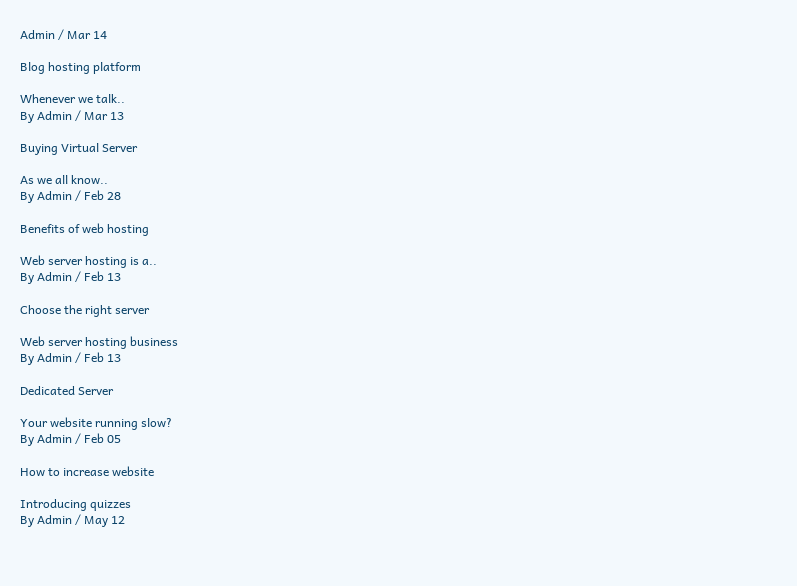Admin / Mar 14

Blog hosting platform

Whenever we talk..
By Admin / Mar 13

Buying Virtual Server

As we all know..
By Admin / Feb 28

Benefits of web hosting

Web server hosting is a..
By Admin / Feb 13

Choose the right server

Web server hosting business
By Admin / Feb 13

Dedicated Server

Your website running slow?
By Admin / Feb 05

How to increase website

Introducing quizzes
By Admin / May 12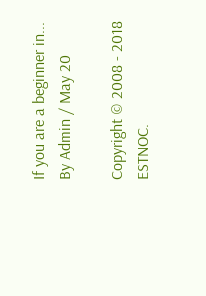If you are a beginner in...
By Admin / May 20

Copyright © 2008 - 2018 ESTNOC.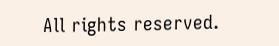All rights reserved.